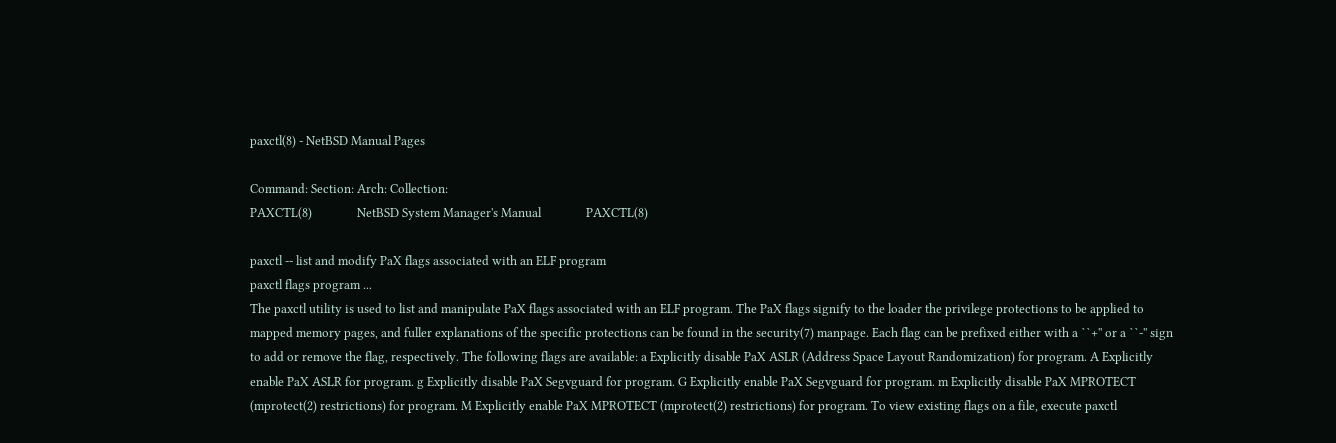paxctl(8) - NetBSD Manual Pages

Command: Section: Arch: Collection:
PAXCTL(8)               NetBSD System Manager's Manual               PAXCTL(8)

paxctl -- list and modify PaX flags associated with an ELF program
paxctl flags program ...
The paxctl utility is used to list and manipulate PaX flags associated with an ELF program. The PaX flags signify to the loader the privilege protections to be applied to mapped memory pages, and fuller explanations of the specific protections can be found in the security(7) manpage. Each flag can be prefixed either with a ``+'' or a ``-'' sign to add or remove the flag, respectively. The following flags are available: a Explicitly disable PaX ASLR (Address Space Layout Randomization) for program. A Explicitly enable PaX ASLR for program. g Explicitly disable PaX Segvguard for program. G Explicitly enable PaX Segvguard for program. m Explicitly disable PaX MPROTECT (mprotect(2) restrictions) for program. M Explicitly enable PaX MPROTECT (mprotect(2) restrictions) for program. To view existing flags on a file, execute paxctl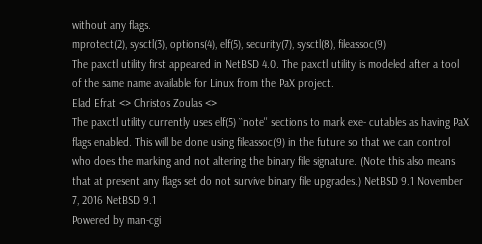without any flags.
mprotect(2), sysctl(3), options(4), elf(5), security(7), sysctl(8), fileassoc(9)
The paxctl utility first appeared in NetBSD 4.0. The paxctl utility is modeled after a tool of the same name available for Linux from the PaX project.
Elad Efrat <> Christos Zoulas <>
The paxctl utility currently uses elf(5) ``note'' sections to mark exe- cutables as having PaX flags enabled. This will be done using fileassoc(9) in the future so that we can control who does the marking and not altering the binary file signature. (Note this also means that at present any flags set do not survive binary file upgrades.) NetBSD 9.1 November 7, 2016 NetBSD 9.1
Powered by man-cgi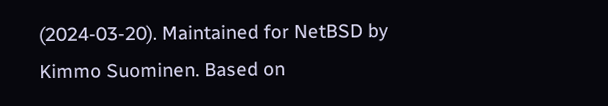(2024-03-20). Maintained for NetBSD by Kimmo Suominen. Based on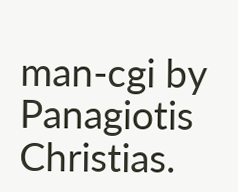man-cgi by Panagiotis Christias.